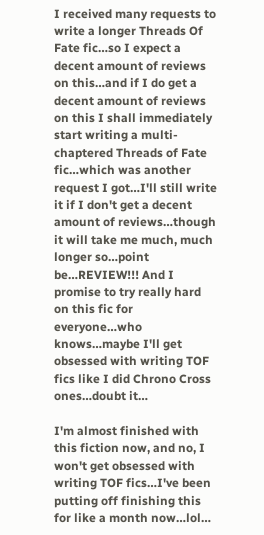I received many requests to write a longer Threads Of Fate fic…so I expect a decent amount of reviews on this…and if I do get a decent amount of reviews on this I shall immediately start writing a multi-chaptered Threads of Fate fic…which was another request I got…I'll still write it if I don't get a decent amount of reviews…though it will take me much, much longer so…point be…REVIEW!!! And I promise to try really hard on this fic for everyone…who knows…maybe I'll get obsessed with writing TOF fics like I did Chrono Cross ones…doubt it…

I'm almost finished with this fiction now, and no, I won't get obsessed with writing TOF fics…I've been putting off finishing this for like a month now…lol…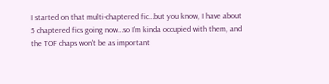I started on that multi-chaptered fic…but you know, I have about 5 chaptered fics going now…so I'm kinda occupied with them, and the TOF chaps won't be as important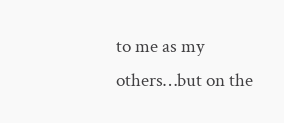to me as my others…but on the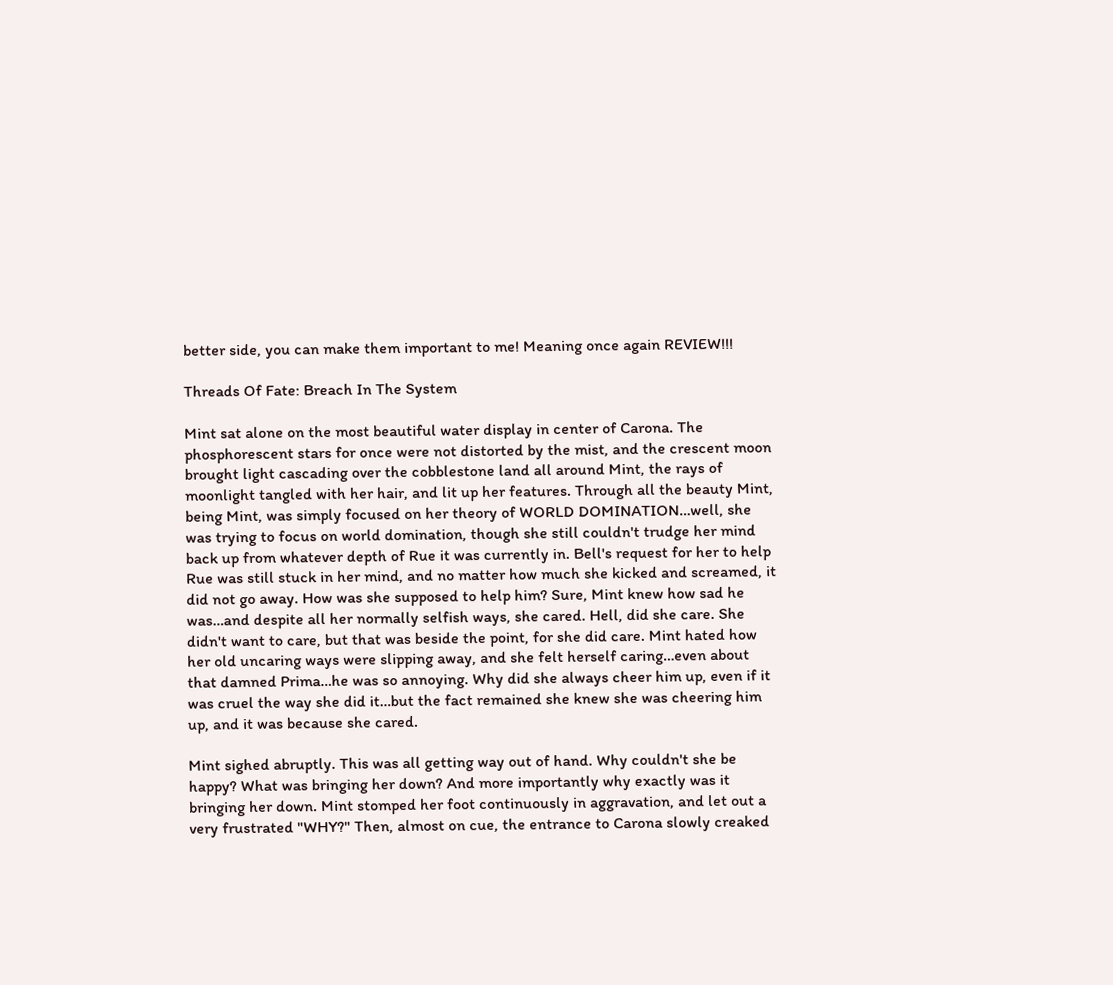better side, you can make them important to me! Meaning once again REVIEW!!!

Threads Of Fate: Breach In The System

Mint sat alone on the most beautiful water display in center of Carona. The phosphorescent stars for once were not distorted by the mist, and the crescent moon brought light cascading over the cobblestone land all around Mint, the rays of moonlight tangled with her hair, and lit up her features. Through all the beauty Mint, being Mint, was simply focused on her theory of WORLD DOMINATION…well, she was trying to focus on world domination, though she still couldn't trudge her mind back up from whatever depth of Rue it was currently in. Bell's request for her to help Rue was still stuck in her mind, and no matter how much she kicked and screamed, it did not go away. How was she supposed to help him? Sure, Mint knew how sad he was…and despite all her normally selfish ways, she cared. Hell, did she care. She didn't want to care, but that was beside the point, for she did care. Mint hated how her old uncaring ways were slipping away, and she felt herself caring…even about that damned Prima…he was so annoying. Why did she always cheer him up, even if it was cruel the way she did it…but the fact remained she knew she was cheering him up, and it was because she cared.

Mint sighed abruptly. This was all getting way out of hand. Why couldn't she be happy? What was bringing her down? And more importantly why exactly was it bringing her down. Mint stomped her foot continuously in aggravation, and let out a very frustrated "WHY?" Then, almost on cue, the entrance to Carona slowly creaked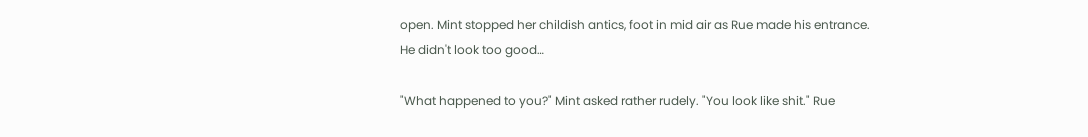open. Mint stopped her childish antics, foot in mid air as Rue made his entrance. He didn't look too good…

"What happened to you?" Mint asked rather rudely. "You look like shit." Rue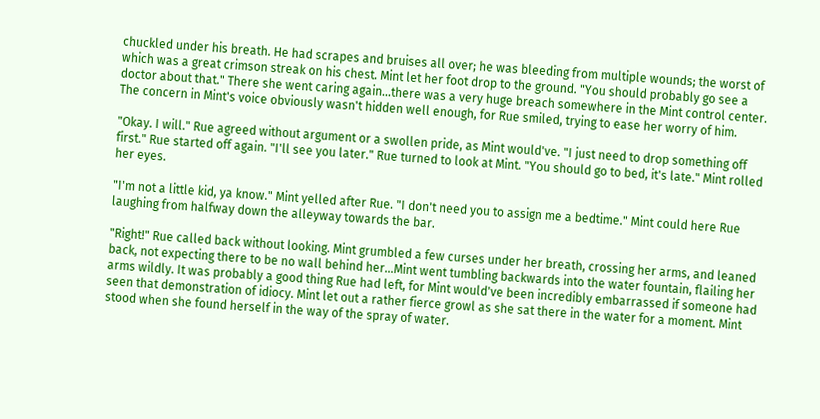chuckled under his breath. He had scrapes and bruises all over; he was bleeding from multiple wounds; the worst of which was a great crimson streak on his chest. Mint let her foot drop to the ground. "You should probably go see a doctor about that." There she went caring again...there was a very huge breach somewhere in the Mint control center. The concern in Mint's voice obviously wasn't hidden well enough, for Rue smiled, trying to ease her worry of him.

"Okay. I will." Rue agreed without argument or a swollen pride, as Mint would've. "I just need to drop something off first." Rue started off again. "I'll see you later." Rue turned to look at Mint. "You should go to bed, it's late." Mint rolled her eyes.

"I'm not a little kid, ya know." Mint yelled after Rue. "I don't need you to assign me a bedtime." Mint could here Rue laughing from halfway down the alleyway towards the bar.

"Right!" Rue called back without looking. Mint grumbled a few curses under her breath, crossing her arms, and leaned back, not expecting there to be no wall behind her…Mint went tumbling backwards into the water fountain, flailing her arms wildly. It was probably a good thing Rue had left, for Mint would've been incredibly embarrassed if someone had seen that demonstration of idiocy. Mint let out a rather fierce growl as she sat there in the water for a moment. Mint stood when she found herself in the way of the spray of water.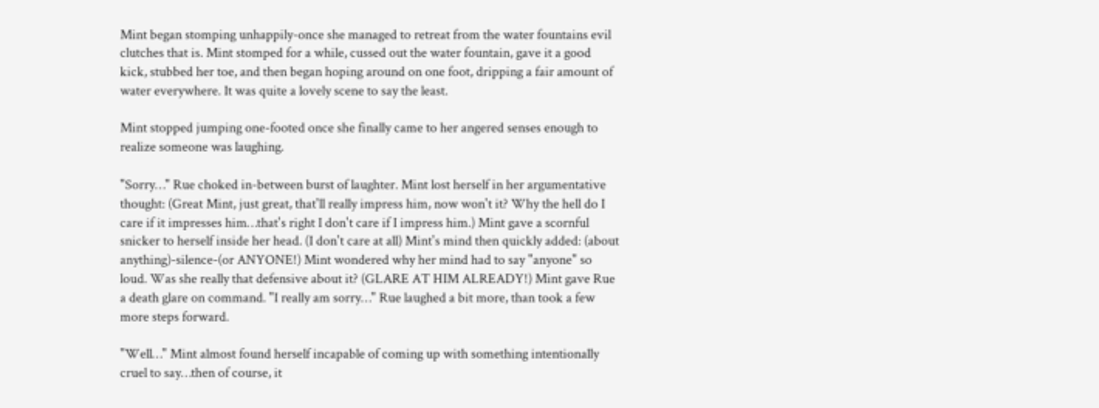Mint began stomping unhappily-once she managed to retreat from the water fountains evil clutches that is. Mint stomped for a while, cussed out the water fountain, gave it a good kick, stubbed her toe, and then began hoping around on one foot, dripping a fair amount of water everywhere. It was quite a lovely scene to say the least.

Mint stopped jumping one-footed once she finally came to her angered senses enough to realize someone was laughing.

"Sorry…" Rue choked in-between burst of laughter. Mint lost herself in her argumentative thought: (Great Mint, just great, that'll really impress him, now won't it? Why the hell do I care if it impresses him…that's right I don't care if I impress him.) Mint gave a scornful snicker to herself inside her head. (I don't care at all) Mint's mind then quickly added: (about anything)-silence-(or ANYONE!) Mint wondered why her mind had to say "anyone" so loud. Was she really that defensive about it? (GLARE AT HIM ALREADY!) Mint gave Rue a death glare on command. "I really am sorry…" Rue laughed a bit more, than took a few more steps forward.

"Well…" Mint almost found herself incapable of coming up with something intentionally cruel to say…then of course, it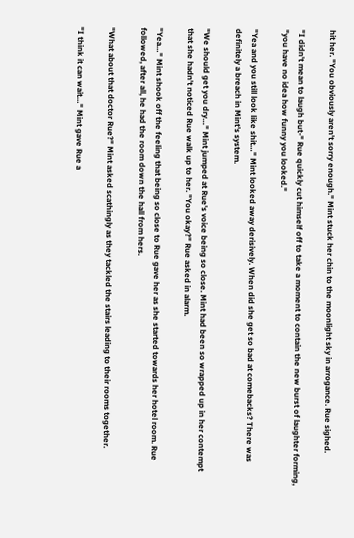hit her. "You obviously aren't sorry enough." Mint stuck her chin to the moonlight sky in arrogance. Rue sighed.

"I didn't mean to laugh but-" Rue quickly cut himself off to take a moment to contain the new burst of laughter forming, "you have no idea how funny you looked."

"Yea and you still look like shit…" Mint looked away derisively. When did she get so bad at comebacks? There was definitely a breach in Mint's system.

"We should get you dry…" Mint jumped at Rue's voice being so close. Mint had been so wrapped up in her contempt that she hadn't noticed Rue walk up to her. "You okay?" Rue asked in alarm.

"Yea…" Mint shook off the feeling that being so close to Rue gave her as she started towards her hotel room. Rue followed, after all, he had the room down the hall from hers.

"What about that doctor Rue?" Mint asked scathingly as they tackled the stairs leading to their rooms together.

"I think it can wait…" Mint gave Rue a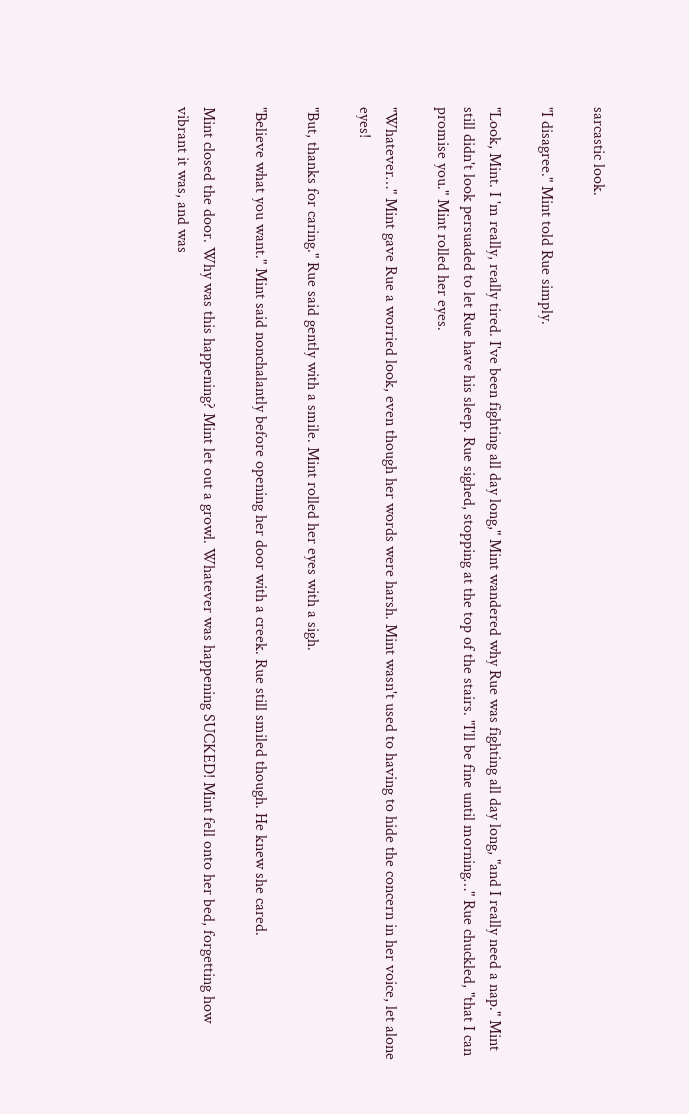sarcastic look.

"I disagree." Mint told Rue simply.

"Look, Mint. I 'm really, really tired. I've been fighting all day long," Mint wandered why Rue was fighting all day long, "and I really need a nap." Mint still didn't look persuaded to let Rue have his sleep. Rue sighed, stopping at the top of the stairs. "I'll be fine until morning…" Rue chuckled, "that I can promise you." Mint rolled her eyes.

"Whatever…" Mint gave Rue a worried look, even though her words were harsh. Mint wasn't used to having to hide the concern in her voice, let alone eyes!

"But, thanks for caring." Rue said gently with a smile. Mint rolled her eyes with a sigh.

"Believe what you want." Mint said nonchalantly before opening her door with a creek. Rue still smiled though. He knew she cared.

Mint closed the door. Why was this happening? Mint let out a growl. Whatever was happening SUCKED! Mint fell onto her bed, forgetting how vibrant it was, and was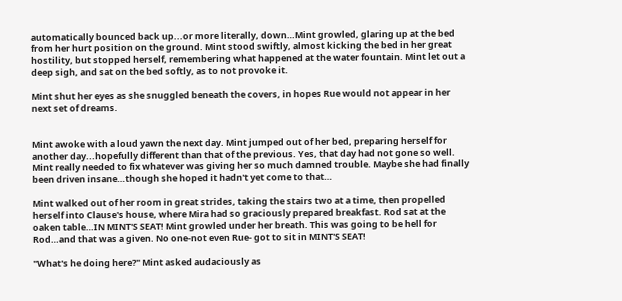automatically bounced back up...or more literally, down…Mint growled, glaring up at the bed from her hurt position on the ground. Mint stood swiftly, almost kicking the bed in her great hostility, but stopped herself, remembering what happened at the water fountain. Mint let out a deep sigh, and sat on the bed softly, as to not provoke it.

Mint shut her eyes as she snuggled beneath the covers, in hopes Rue would not appear in her next set of dreams.


Mint awoke with a loud yawn the next day. Mint jumped out of her bed, preparing herself for another day...hopefully different than that of the previous. Yes, that day had not gone so well. Mint really needed to fix whatever was giving her so much damned trouble. Maybe she had finally been driven insane…though she hoped it hadn't yet come to that…

Mint walked out of her room in great strides, taking the stairs two at a time, then propelled herself into Clause's house, where Mira had so graciously prepared breakfast. Rod sat at the oaken table…IN MINT'S SEAT! Mint growled under her breath. This was going to be hell for Rod…and that was a given. No one-not even Rue- got to sit in MINT'S SEAT!

"What's he doing here?" Mint asked audaciously as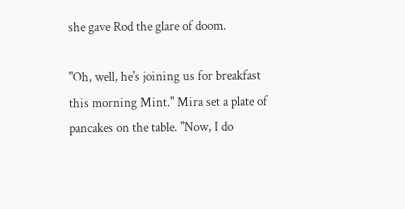she gave Rod the glare of doom.

"Oh, well, he's joining us for breakfast this morning Mint." Mira set a plate of pancakes on the table. "Now, I do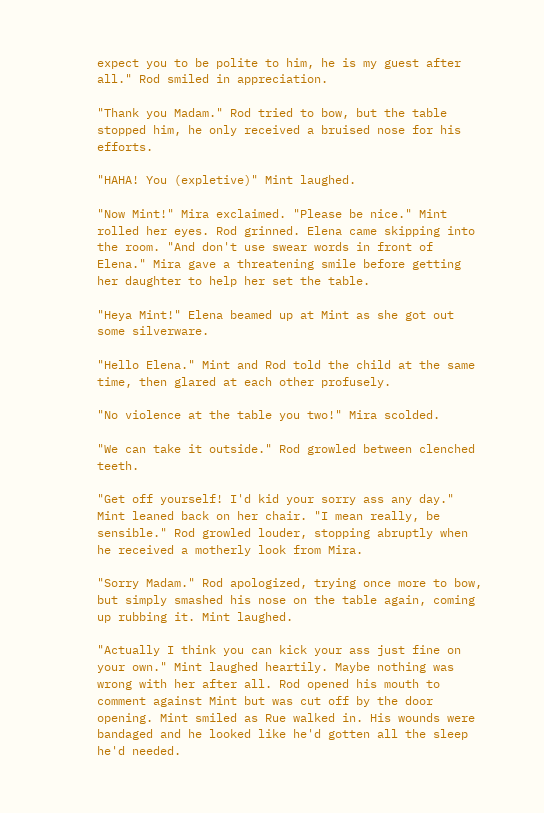expect you to be polite to him, he is my guest after all." Rod smiled in appreciation.

"Thank you Madam." Rod tried to bow, but the table stopped him, he only received a bruised nose for his efforts.

"HAHA! You (expletive)" Mint laughed.

"Now Mint!" Mira exclaimed. "Please be nice." Mint rolled her eyes. Rod grinned. Elena came skipping into the room. "And don't use swear words in front of Elena." Mira gave a threatening smile before getting her daughter to help her set the table.

"Heya Mint!" Elena beamed up at Mint as she got out some silverware.

"Hello Elena." Mint and Rod told the child at the same time, then glared at each other profusely.

"No violence at the table you two!" Mira scolded.

"We can take it outside." Rod growled between clenched teeth.

"Get off yourself! I'd kid your sorry ass any day." Mint leaned back on her chair. "I mean really, be sensible." Rod growled louder, stopping abruptly when he received a motherly look from Mira.

"Sorry Madam." Rod apologized, trying once more to bow, but simply smashed his nose on the table again, coming up rubbing it. Mint laughed.

"Actually I think you can kick your ass just fine on your own." Mint laughed heartily. Maybe nothing was wrong with her after all. Rod opened his mouth to comment against Mint but was cut off by the door opening. Mint smiled as Rue walked in. His wounds were bandaged and he looked like he'd gotten all the sleep he'd needed.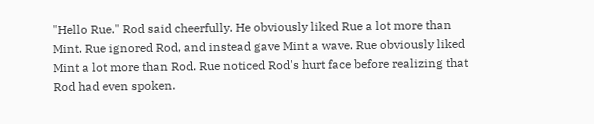"Hello Rue." Rod said cheerfully. He obviously liked Rue a lot more than Mint. Rue ignored Rod, and instead gave Mint a wave. Rue obviously liked Mint a lot more than Rod. Rue noticed Rod's hurt face before realizing that Rod had even spoken.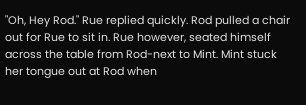"Oh, Hey Rod." Rue replied quickly. Rod pulled a chair out for Rue to sit in. Rue however, seated himself across the table from Rod-next to Mint. Mint stuck her tongue out at Rod when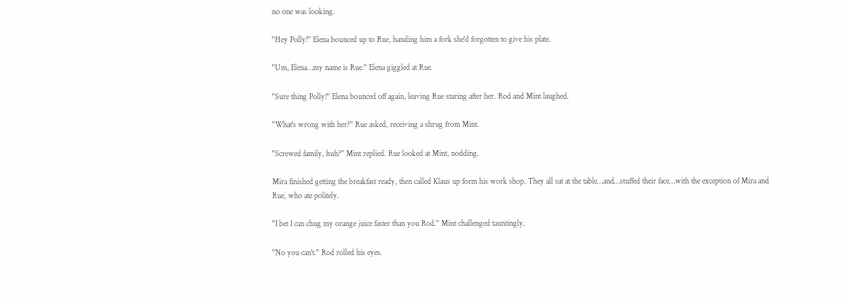no one was looking.

"Hey Polly!" Elena bounced up to Rue, handing him a fork she'd forgotten to give his plate.

"Um, Elena…my name is Rue." Elena giggled at Rue.

"Sure thing Polly!" Elena bounced off again, leaving Rue staring after her. Rod and Mint laughed.

"What's wrong with her?" Rue asked, receiving a shrug from Mint.

"Screwed family, huh?" Mint replied. Rue looked at Mint, nodding.

Mira finished getting the breakfast ready, then called Klaus up form his work shop. They all sat at the table…and…stuffed their face…with the exception of Mira and Rue, who ate politely.

"I bet I can chug my orange juice faster than you Rod." Mint challenged tauntingly.

"No you can't." Rod rolled his eyes.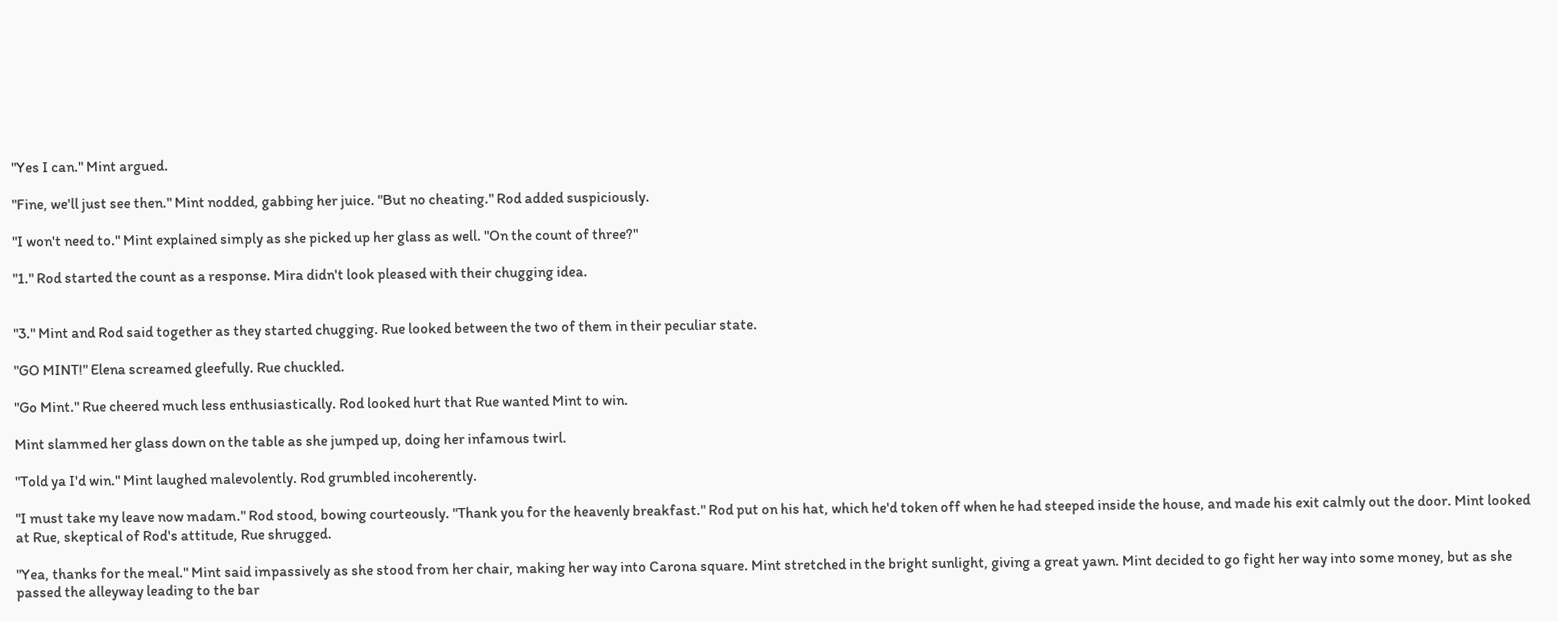"Yes I can." Mint argued.

"Fine, we'll just see then." Mint nodded, gabbing her juice. "But no cheating." Rod added suspiciously.

"I won't need to." Mint explained simply as she picked up her glass as well. "On the count of three?"

"1." Rod started the count as a response. Mira didn't look pleased with their chugging idea.


"3." Mint and Rod said together as they started chugging. Rue looked between the two of them in their peculiar state.

"GO MINT!" Elena screamed gleefully. Rue chuckled.

"Go Mint." Rue cheered much less enthusiastically. Rod looked hurt that Rue wanted Mint to win.

Mint slammed her glass down on the table as she jumped up, doing her infamous twirl.

"Told ya I'd win." Mint laughed malevolently. Rod grumbled incoherently.

"I must take my leave now madam." Rod stood, bowing courteously. "Thank you for the heavenly breakfast." Rod put on his hat, which he'd token off when he had steeped inside the house, and made his exit calmly out the door. Mint looked at Rue, skeptical of Rod's attitude, Rue shrugged.

"Yea, thanks for the meal." Mint said impassively as she stood from her chair, making her way into Carona square. Mint stretched in the bright sunlight, giving a great yawn. Mint decided to go fight her way into some money, but as she passed the alleyway leading to the bar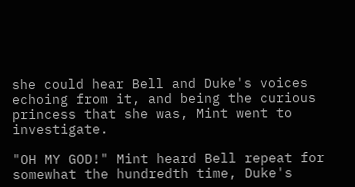she could hear Bell and Duke's voices echoing from it, and being the curious princess that she was, Mint went to investigate.

"OH MY GOD!" Mint heard Bell repeat for somewhat the hundredth time, Duke's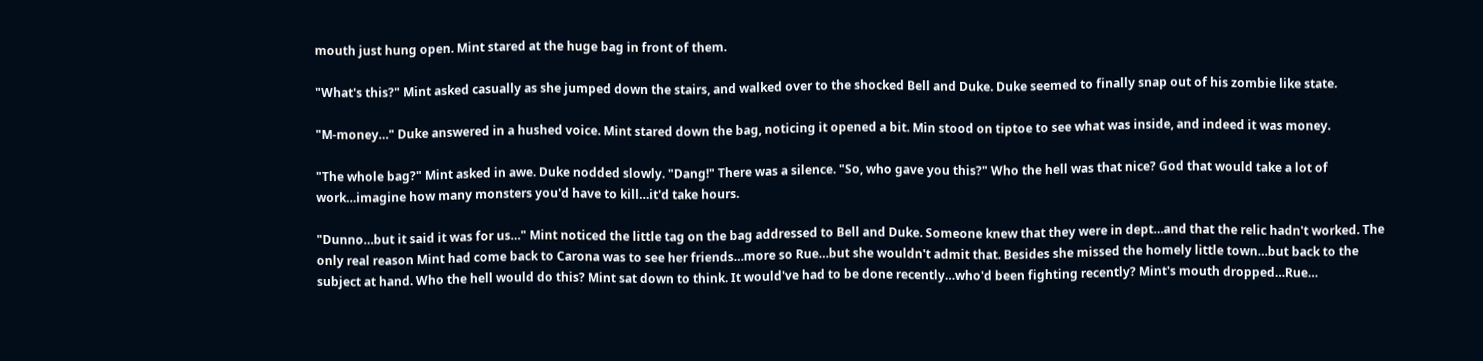mouth just hung open. Mint stared at the huge bag in front of them.

"What's this?" Mint asked casually as she jumped down the stairs, and walked over to the shocked Bell and Duke. Duke seemed to finally snap out of his zombie like state.

"M-money…" Duke answered in a hushed voice. Mint stared down the bag, noticing it opened a bit. Min stood on tiptoe to see what was inside, and indeed it was money.

"The whole bag?" Mint asked in awe. Duke nodded slowly. "Dang!" There was a silence. "So, who gave you this?" Who the hell was that nice? God that would take a lot of work…imagine how many monsters you'd have to kill…it'd take hours.

"Dunno…but it said it was for us…" Mint noticed the little tag on the bag addressed to Bell and Duke. Someone knew that they were in dept…and that the relic hadn't worked. The only real reason Mint had come back to Carona was to see her friends…more so Rue…but she wouldn't admit that. Besides she missed the homely little town…but back to the subject at hand. Who the hell would do this? Mint sat down to think. It would've had to be done recently…who'd been fighting recently? Mint's mouth dropped…Rue…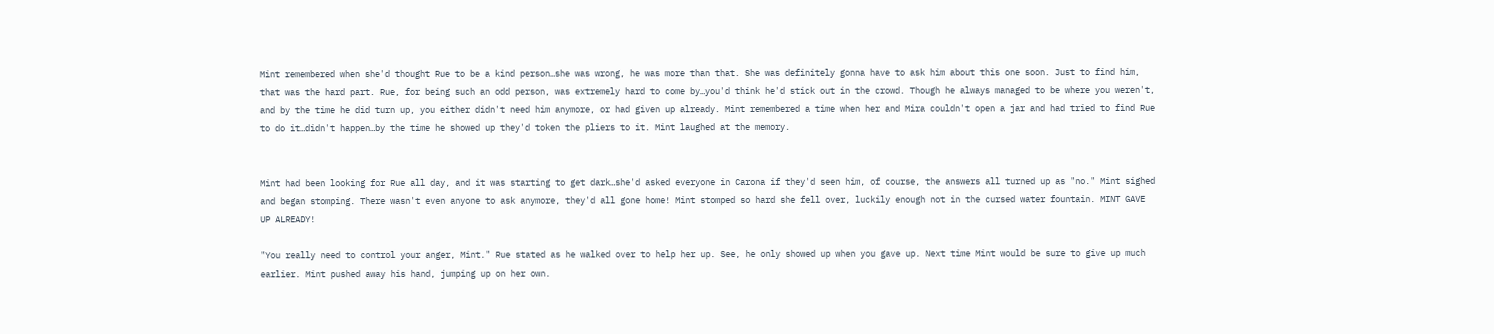Mint remembered when she'd thought Rue to be a kind person…she was wrong, he was more than that. She was definitely gonna have to ask him about this one soon. Just to find him, that was the hard part. Rue, for being such an odd person, was extremely hard to come by…you'd think he'd stick out in the crowd. Though he always managed to be where you weren't, and by the time he did turn up, you either didn't need him anymore, or had given up already. Mint remembered a time when her and Mira couldn't open a jar and had tried to find Rue to do it…didn't happen…by the time he showed up they'd token the pliers to it. Mint laughed at the memory.


Mint had been looking for Rue all day, and it was starting to get dark…she'd asked everyone in Carona if they'd seen him, of course, the answers all turned up as "no." Mint sighed and began stomping. There wasn't even anyone to ask anymore, they'd all gone home! Mint stomped so hard she fell over, luckily enough not in the cursed water fountain. MINT GAVE UP ALREADY!

"You really need to control your anger, Mint." Rue stated as he walked over to help her up. See, he only showed up when you gave up. Next time Mint would be sure to give up much earlier. Mint pushed away his hand, jumping up on her own.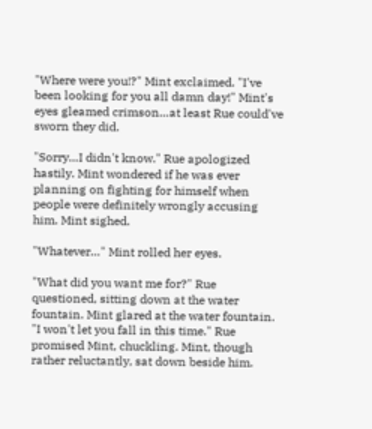"Where were you!?" Mint exclaimed. "I've been looking for you all damn day!" Mint's eyes gleamed crimson…at least Rue could've sworn they did.

"Sorry…I didn't know." Rue apologized hastily. Mint wondered if he was ever planning on fighting for himself when people were definitely wrongly accusing him. Mint sighed.

"Whatever…" Mint rolled her eyes.

"What did you want me for?" Rue questioned, sitting down at the water fountain. Mint glared at the water fountain. "I won't let you fall in this time." Rue promised Mint, chuckling. Mint, though rather reluctantly, sat down beside him.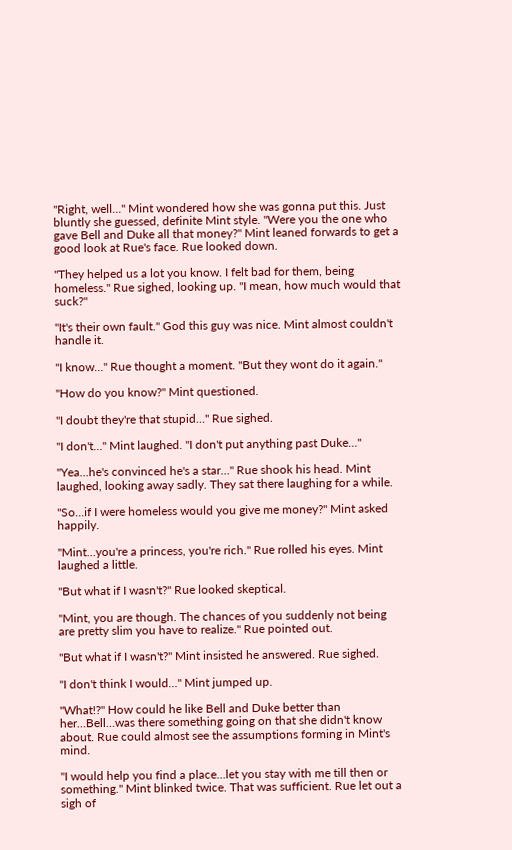"Right, well…" Mint wondered how she was gonna put this. Just bluntly she guessed, definite Mint style. "Were you the one who gave Bell and Duke all that money?" Mint leaned forwards to get a good look at Rue's face. Rue looked down.

"They helped us a lot you know. I felt bad for them, being homeless." Rue sighed, looking up. "I mean, how much would that suck?"

"It's their own fault." God this guy was nice. Mint almost couldn't handle it.

"I know…" Rue thought a moment. "But they wont do it again."

"How do you know?" Mint questioned.

"I doubt they're that stupid…" Rue sighed.

"I don't…" Mint laughed. "I don't put anything past Duke…"

"Yea…he's convinced he's a star…" Rue shook his head. Mint laughed, looking away sadly. They sat there laughing for a while.

"So…if I were homeless would you give me money?" Mint asked happily.

"Mint…you're a princess, you're rich." Rue rolled his eyes. Mint laughed a little.

"But what if I wasn't?" Rue looked skeptical.

"Mint, you are though. The chances of you suddenly not being are pretty slim you have to realize." Rue pointed out.

"But what if I wasn't?" Mint insisted he answered. Rue sighed.

"I don't think I would…" Mint jumped up.

"What!?" How could he like Bell and Duke better than her…Bell…was there something going on that she didn't know about. Rue could almost see the assumptions forming in Mint's mind.

"I would help you find a place…let you stay with me till then or something." Mint blinked twice. That was sufficient. Rue let out a sigh of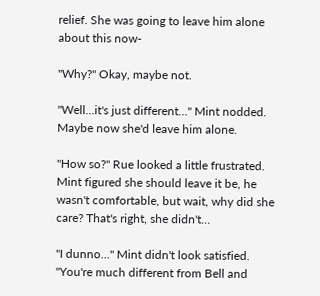relief. She was going to leave him alone about this now-

"Why?" Okay, maybe not.

"Well…it's just different…" Mint nodded. Maybe now she'd leave him alone.

"How so?" Rue looked a little frustrated. Mint figured she should leave it be, he wasn't comfortable, but wait, why did she care? That's right, she didn't…

"I dunno…" Mint didn't look satisfied. "You're much different from Bell and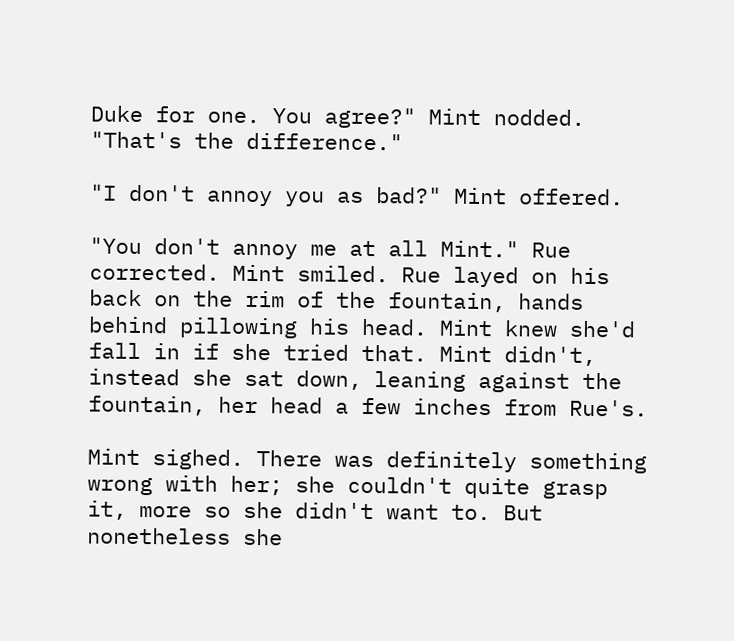Duke for one. You agree?" Mint nodded. "That's the difference."

"I don't annoy you as bad?" Mint offered.

"You don't annoy me at all Mint." Rue corrected. Mint smiled. Rue layed on his back on the rim of the fountain, hands behind pillowing his head. Mint knew she'd fall in if she tried that. Mint didn't, instead she sat down, leaning against the fountain, her head a few inches from Rue's.

Mint sighed. There was definitely something wrong with her; she couldn't quite grasp it, more so she didn't want to. But nonetheless she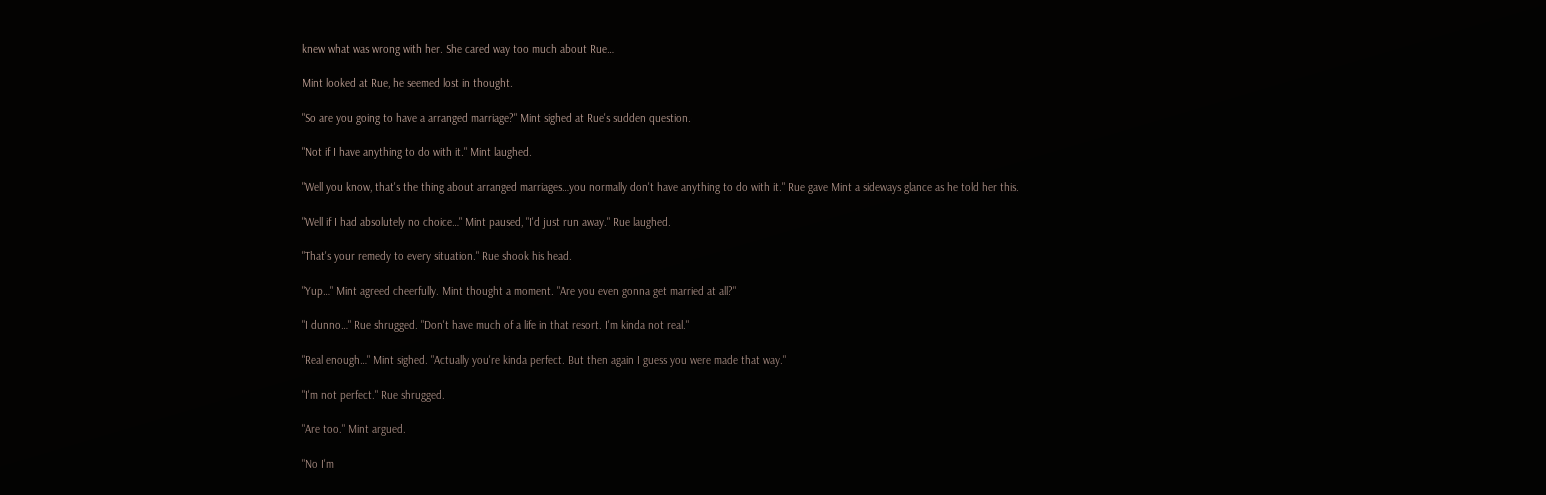knew what was wrong with her. She cared way too much about Rue…

Mint looked at Rue, he seemed lost in thought.

"So are you going to have a arranged marriage?" Mint sighed at Rue's sudden question.

"Not if I have anything to do with it." Mint laughed.

"Well you know, that's the thing about arranged marriages…you normally don't have anything to do with it." Rue gave Mint a sideways glance as he told her this.

"Well if I had absolutely no choice…" Mint paused, "I'd just run away." Rue laughed.

"That's your remedy to every situation." Rue shook his head.

"Yup…" Mint agreed cheerfully. Mint thought a moment. "Are you even gonna get married at all?"

"I dunno…" Rue shrugged. "Don't have much of a life in that resort. I'm kinda not real."

"Real enough…" Mint sighed. "Actually you're kinda perfect. But then again I guess you were made that way."

"I'm not perfect." Rue shrugged.

"Are too." Mint argued.

"No I'm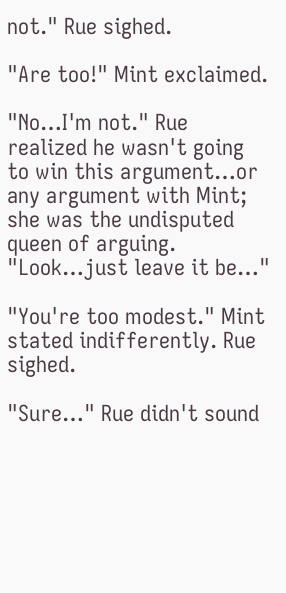not." Rue sighed.

"Are too!" Mint exclaimed.

"No…I'm not." Rue realized he wasn't going to win this argument…or any argument with Mint; she was the undisputed queen of arguing. "Look…just leave it be…"

"You're too modest." Mint stated indifferently. Rue sighed.

"Sure…" Rue didn't sound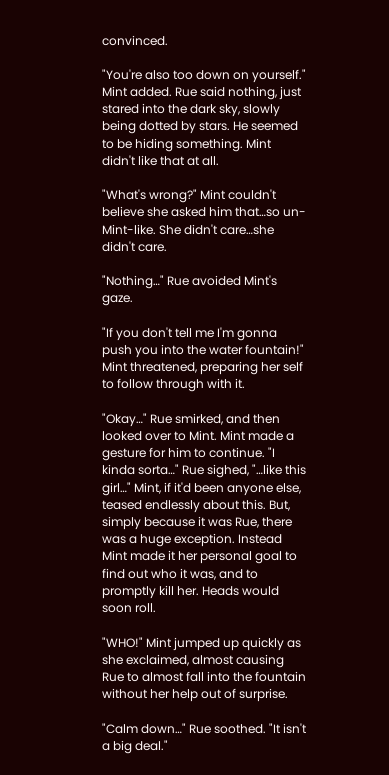convinced.

"You're also too down on yourself." Mint added. Rue said nothing, just stared into the dark sky, slowly being dotted by stars. He seemed to be hiding something. Mint didn't like that at all.

"What's wrong?" Mint couldn't believe she asked him that…so un-Mint-like. She didn't care…she didn't care.

"Nothing…" Rue avoided Mint's gaze.

"If you don't tell me I'm gonna push you into the water fountain!" Mint threatened, preparing her self to follow through with it.

"Okay…" Rue smirked, and then looked over to Mint. Mint made a gesture for him to continue. "I kinda sorta…" Rue sighed, "…like this girl…" Mint, if it'd been anyone else, teased endlessly about this. But, simply because it was Rue, there was a huge exception. Instead Mint made it her personal goal to find out who it was, and to promptly kill her. Heads would soon roll.

"WHO!" Mint jumped up quickly as she exclaimed, almost causing Rue to almost fall into the fountain without her help out of surprise.

"Calm down…" Rue soothed. "It isn't a big deal."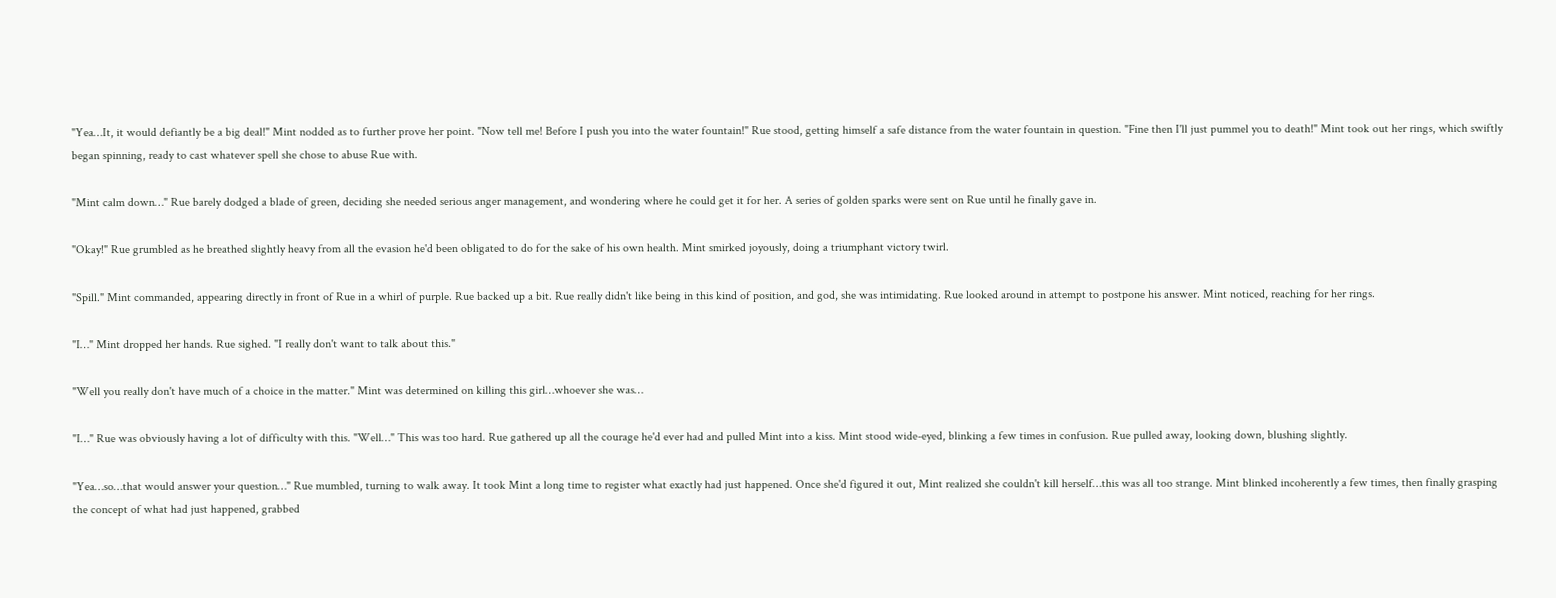"Yea…It, it would defiantly be a big deal!" Mint nodded as to further prove her point. "Now tell me! Before I push you into the water fountain!" Rue stood, getting himself a safe distance from the water fountain in question. "Fine then I'll just pummel you to death!" Mint took out her rings, which swiftly began spinning, ready to cast whatever spell she chose to abuse Rue with.

"Mint calm down…" Rue barely dodged a blade of green, deciding she needed serious anger management, and wondering where he could get it for her. A series of golden sparks were sent on Rue until he finally gave in.

"Okay!" Rue grumbled as he breathed slightly heavy from all the evasion he'd been obligated to do for the sake of his own health. Mint smirked joyously, doing a triumphant victory twirl.

"Spill." Mint commanded, appearing directly in front of Rue in a whirl of purple. Rue backed up a bit. Rue really didn't like being in this kind of position, and god, she was intimidating. Rue looked around in attempt to postpone his answer. Mint noticed, reaching for her rings.

"I…" Mint dropped her hands. Rue sighed. "I really don't want to talk about this."

"Well you really don't have much of a choice in the matter." Mint was determined on killing this girl…whoever she was…

"I…" Rue was obviously having a lot of difficulty with this. "Well…" This was too hard. Rue gathered up all the courage he'd ever had and pulled Mint into a kiss. Mint stood wide-eyed, blinking a few times in confusion. Rue pulled away, looking down, blushing slightly.

"Yea…so…that would answer your question…" Rue mumbled, turning to walk away. It took Mint a long time to register what exactly had just happened. Once she'd figured it out, Mint realized she couldn't kill herself…this was all too strange. Mint blinked incoherently a few times, then finally grasping the concept of what had just happened, grabbed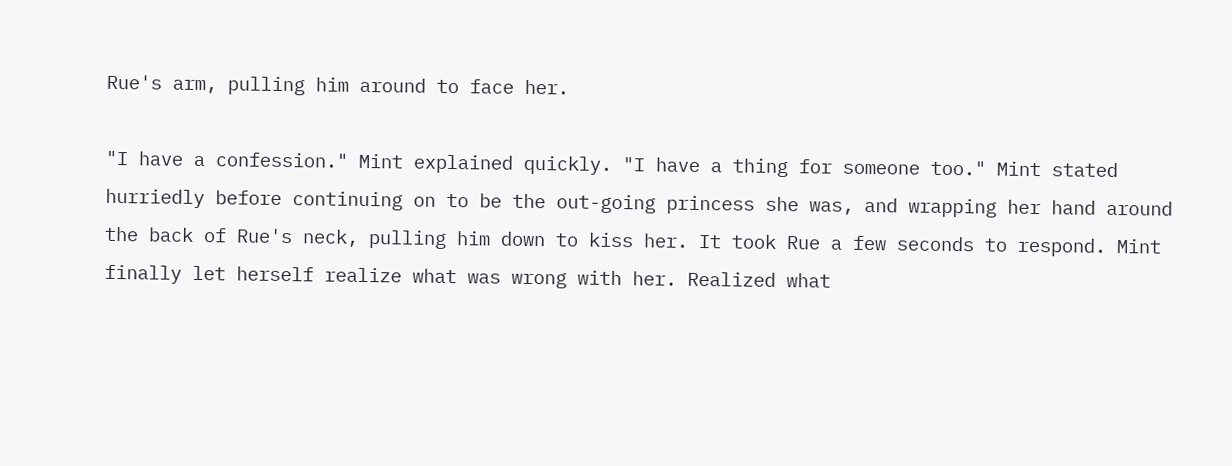Rue's arm, pulling him around to face her.

"I have a confession." Mint explained quickly. "I have a thing for someone too." Mint stated hurriedly before continuing on to be the out-going princess she was, and wrapping her hand around the back of Rue's neck, pulling him down to kiss her. It took Rue a few seconds to respond. Mint finally let herself realize what was wrong with her. Realized what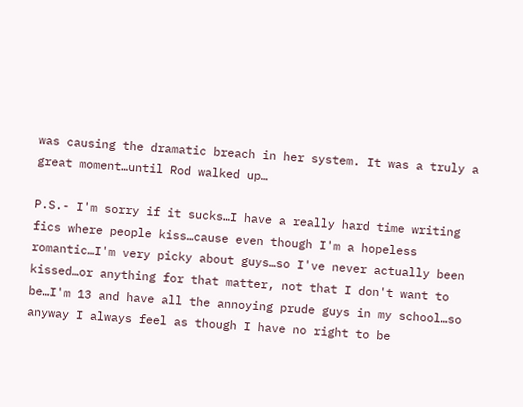was causing the dramatic breach in her system. It was a truly a great moment…until Rod walked up…

P.S.- I'm sorry if it sucks…I have a really hard time writing fics where people kiss…cause even though I'm a hopeless romantic…I'm very picky about guys…so I've never actually been kissed…or anything for that matter, not that I don't want to be…I'm 13 and have all the annoying prude guys in my school…so anyway I always feel as though I have no right to be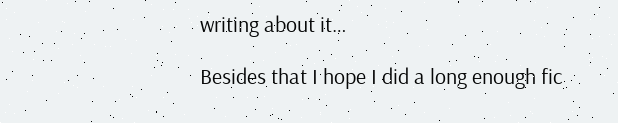writing about it…

Besides that I hope I did a long enough fic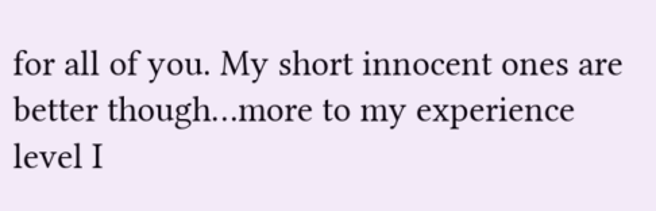for all of you. My short innocent ones are better though…more to my experience level I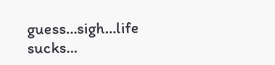guess…sigh…life sucks…